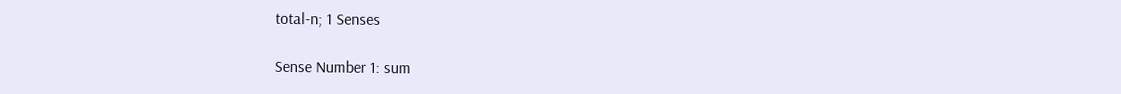total-n; 1 Senses

Sense Number 1: sum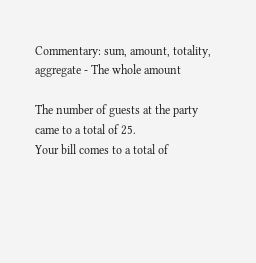Commentary: sum, amount, totality, aggregate - The whole amount

The number of guests at the party came to a total of 25.
Your bill comes to a total of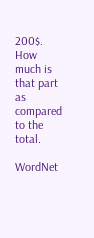200$.
How much is that part as compared to the total.

WordNet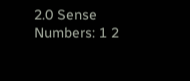2.0 Sense Numbers: 1 2